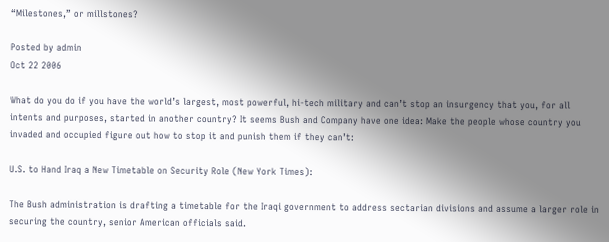“Milestones,” or millstones?

Posted by admin
Oct 22 2006

What do you do if you have the world’s largest, most powerful, hi-tech military and can’t stop an insurgency that you, for all intents and purposes, started in another country? It seems Bush and Company have one idea: Make the people whose country you invaded and occupied figure out how to stop it and punish them if they can’t:

U.S. to Hand Iraq a New Timetable on Security Role (New York Times):

The Bush administration is drafting a timetable for the Iraqi government to address sectarian divisions and assume a larger role in securing the country, senior American officials said.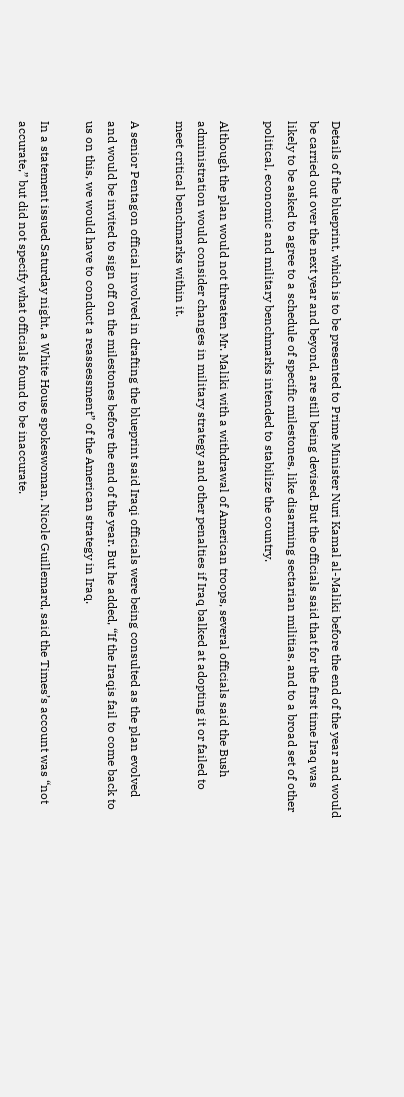Details of the blueprint, which is to be presented to Prime Minister Nuri Kamal al-Maliki before the end of the year and would be carried out over the next year and beyond, are still being devised. But the officials said that for the first time Iraq was likely to be asked to agree to a schedule of specific milestones, like disarming sectarian militias, and to a broad set of other political, economic and military benchmarks intended to stabilize the country.

Although the plan would not threaten Mr. Maliki with a withdrawal of American troops, several officials said the Bush administration would consider changes in military strategy and other penalties if Iraq balked at adopting it or failed to meet critical benchmarks within it.

A senior Pentagon official involved in drafting the blueprint said Iraqi officials were being consulted as the plan evolved and would be invited to sign off on the milestones before the end of the year. But he added, “If the Iraqis fail to come back to us on this, we would have to conduct a reassessment” of the American strategy in Iraq.

In a statement issued Saturday night, a White House spokeswoman, Nicole Guillemard, said the Times’s account was “not accurate,” but did not specify what officials found to be inaccurate.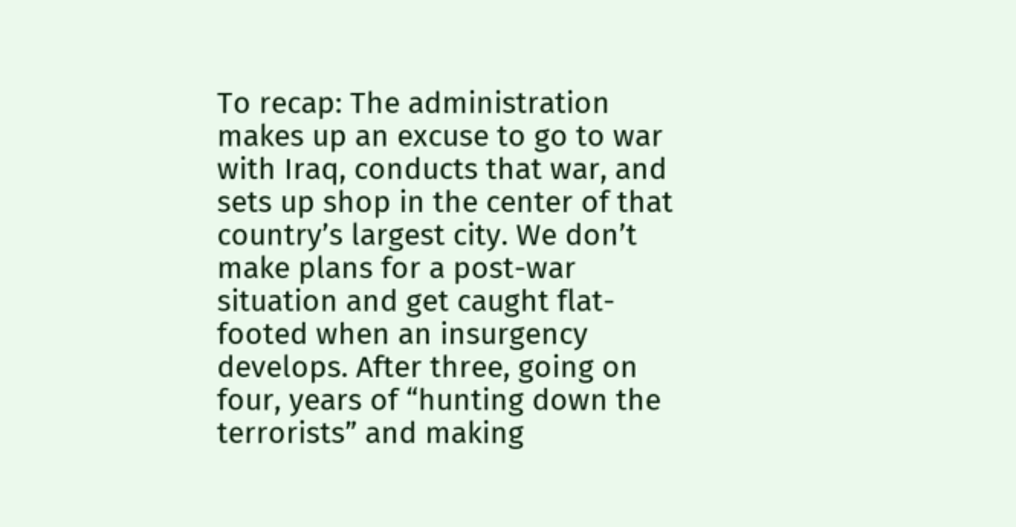To recap: The administration makes up an excuse to go to war with Iraq, conducts that war, and sets up shop in the center of that country’s largest city. We don’t make plans for a post-war situation and get caught flat-footed when an insurgency develops. After three, going on four, years of “hunting down the terrorists” and making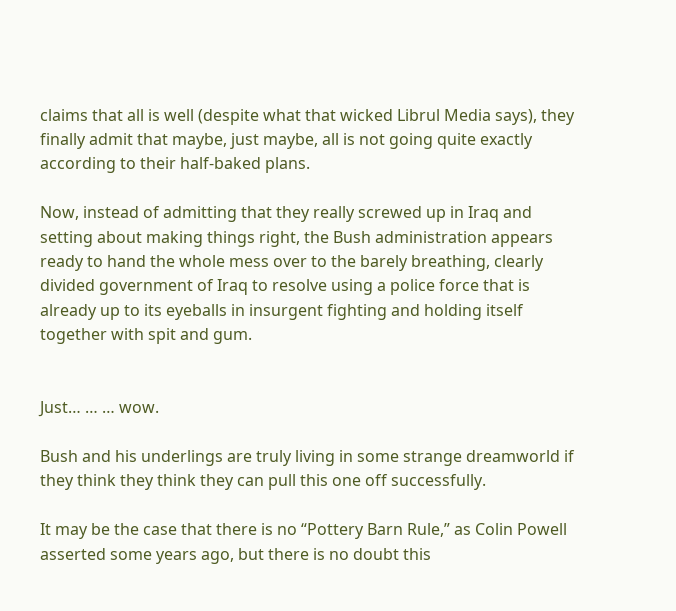claims that all is well (despite what that wicked Librul Media says), they finally admit that maybe, just maybe, all is not going quite exactly according to their half-baked plans.

Now, instead of admitting that they really screwed up in Iraq and setting about making things right, the Bush administration appears ready to hand the whole mess over to the barely breathing, clearly divided government of Iraq to resolve using a police force that is already up to its eyeballs in insurgent fighting and holding itself together with spit and gum.


Just… … … wow.

Bush and his underlings are truly living in some strange dreamworld if they think they think they can pull this one off successfully.

It may be the case that there is no “Pottery Barn Rule,” as Colin Powell asserted some years ago, but there is no doubt this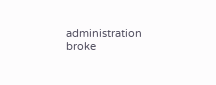administration broke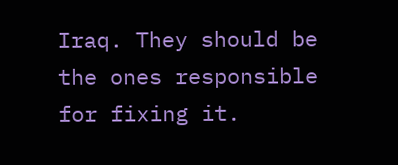Iraq. They should be the ones responsible for fixing it.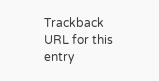Trackback URL for this entry